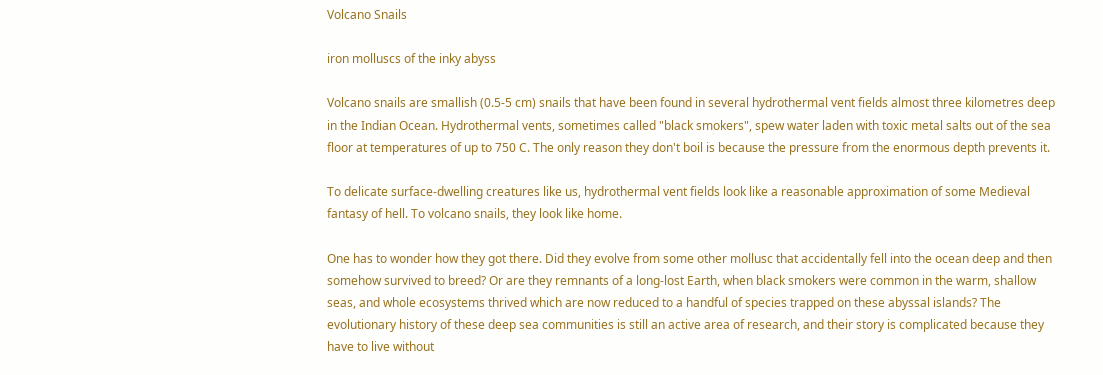Volcano Snails

iron molluscs of the inky abyss

Volcano snails are smallish (0.5-5 cm) snails that have been found in several hydrothermal vent fields almost three kilometres deep in the Indian Ocean. Hydrothermal vents, sometimes called "black smokers", spew water laden with toxic metal salts out of the sea floor at temperatures of up to 750 C. The only reason they don't boil is because the pressure from the enormous depth prevents it.

To delicate surface-dwelling creatures like us, hydrothermal vent fields look like a reasonable approximation of some Medieval fantasy of hell. To volcano snails, they look like home.

One has to wonder how they got there. Did they evolve from some other mollusc that accidentally fell into the ocean deep and then somehow survived to breed? Or are they remnants of a long-lost Earth, when black smokers were common in the warm, shallow seas, and whole ecosystems thrived which are now reduced to a handful of species trapped on these abyssal islands? The evolutionary history of these deep sea communities is still an active area of research, and their story is complicated because they have to live without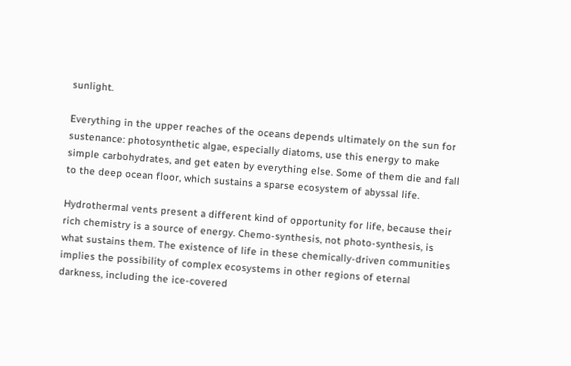sunlight.

Everything in the upper reaches of the oceans depends ultimately on the sun for sustenance: photosynthetic algae, especially diatoms, use this energy to make simple carbohydrates, and get eaten by everything else. Some of them die and fall to the deep ocean floor, which sustains a sparse ecosystem of abyssal life.

Hydrothermal vents present a different kind of opportunity for life, because their rich chemistry is a source of energy. Chemo-synthesis, not photo-synthesis, is what sustains them. The existence of life in these chemically-driven communities implies the possibility of complex ecosystems in other regions of eternal darkness, including the ice-covered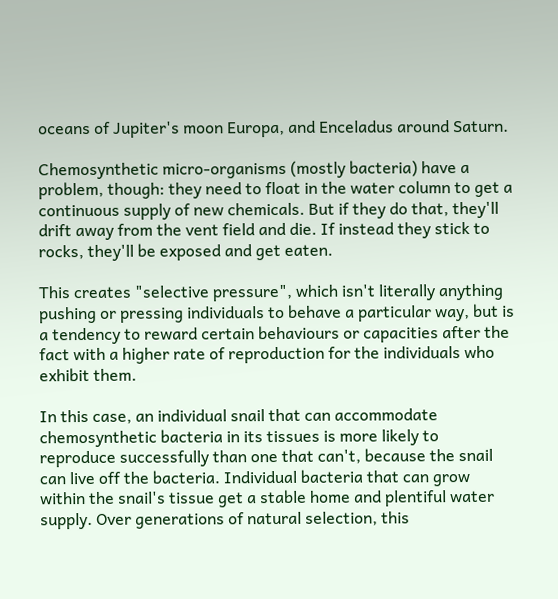oceans of Jupiter's moon Europa, and Enceladus around Saturn.

Chemosynthetic micro-organisms (mostly bacteria) have a problem, though: they need to float in the water column to get a continuous supply of new chemicals. But if they do that, they'll drift away from the vent field and die. If instead they stick to rocks, they'll be exposed and get eaten.

This creates "selective pressure", which isn't literally anything pushing or pressing individuals to behave a particular way, but is a tendency to reward certain behaviours or capacities after the fact with a higher rate of reproduction for the individuals who exhibit them.

In this case, an individual snail that can accommodate chemosynthetic bacteria in its tissues is more likely to reproduce successfully than one that can't, because the snail can live off the bacteria. Individual bacteria that can grow within the snail's tissue get a stable home and plentiful water supply. Over generations of natural selection, this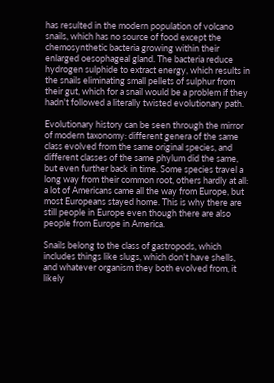has resulted in the modern population of volcano snails, which has no source of food except the chemosynthetic bacteria growing within their enlarged oesophageal gland. The bacteria reduce hydrogen sulphide to extract energy, which results in the snails eliminating small pellets of sulphur from their gut, which for a snail would be a problem if they hadn't followed a literally twisted evolutionary path.

Evolutionary history can be seen through the mirror of modern taxonomy: different genera of the same class evolved from the same original species, and different classes of the same phylum did the same, but even further back in time. Some species travel a long way from their common root, others hardly at all: a lot of Americans came all the way from Europe, but most Europeans stayed home. This is why there are still people in Europe even though there are also people from Europe in America.

Snails belong to the class of gastropods, which includes things like slugs, which don't have shells, and whatever organism they both evolved from, it likely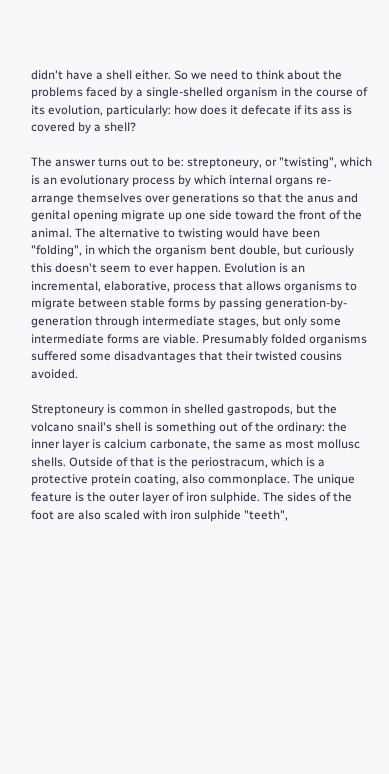didn't have a shell either. So we need to think about the problems faced by a single-shelled organism in the course of its evolution, particularly: how does it defecate if its ass is covered by a shell?

The answer turns out to be: streptoneury, or "twisting", which is an evolutionary process by which internal organs re-arrange themselves over generations so that the anus and genital opening migrate up one side toward the front of the animal. The alternative to twisting would have been "folding", in which the organism bent double, but curiously this doesn't seem to ever happen. Evolution is an incremental, elaborative, process that allows organisms to migrate between stable forms by passing generation-by-generation through intermediate stages, but only some intermediate forms are viable. Presumably folded organisms suffered some disadvantages that their twisted cousins avoided.

Streptoneury is common in shelled gastropods, but the volcano snail's shell is something out of the ordinary: the inner layer is calcium carbonate, the same as most mollusc shells. Outside of that is the periostracum, which is a protective protein coating, also commonplace. The unique feature is the outer layer of iron sulphide. The sides of the foot are also scaled with iron sulphide "teeth",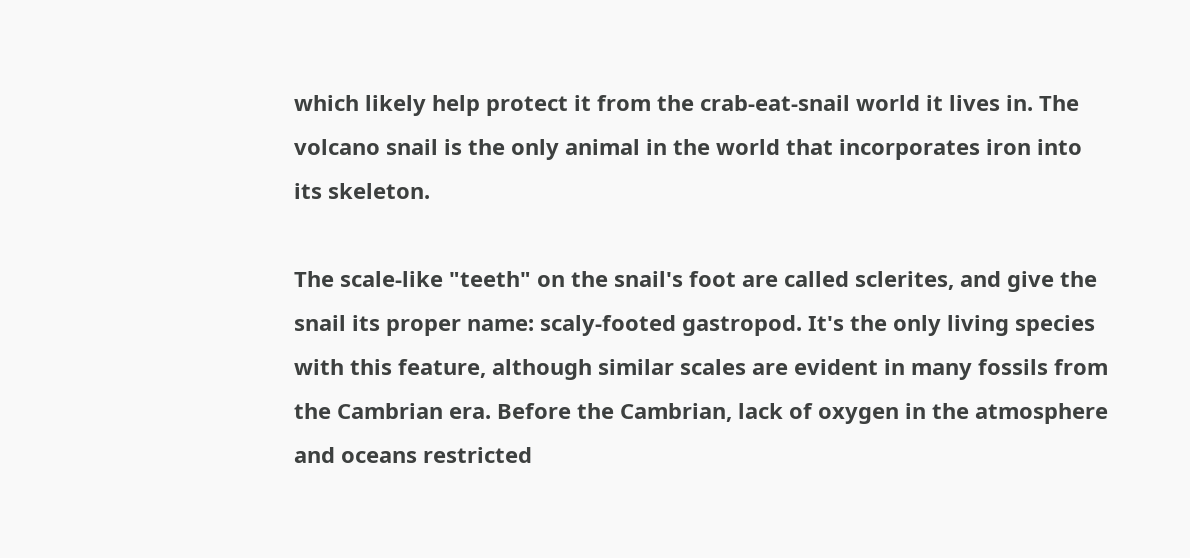which likely help protect it from the crab-eat-snail world it lives in. The volcano snail is the only animal in the world that incorporates iron into its skeleton.

The scale-like "teeth" on the snail's foot are called sclerites, and give the snail its proper name: scaly-footed gastropod. It's the only living species with this feature, although similar scales are evident in many fossils from the Cambrian era. Before the Cambrian, lack of oxygen in the atmosphere and oceans restricted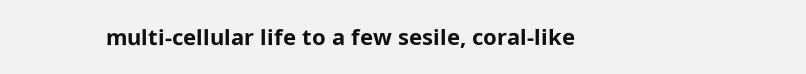multi-cellular life to a few sesile, coral-like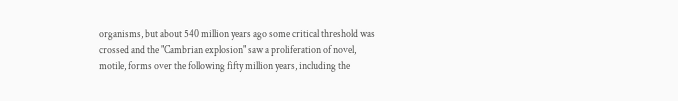organisms, but about 540 million years ago some critical threshold was crossed and the "Cambrian explosion" saw a proliferation of novel, motile, forms over the following fifty million years, including the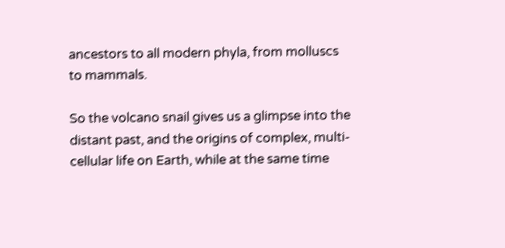ancestors to all modern phyla, from molluscs to mammals.

So the volcano snail gives us a glimpse into the distant past, and the origins of complex, multi-cellular life on Earth, while at the same time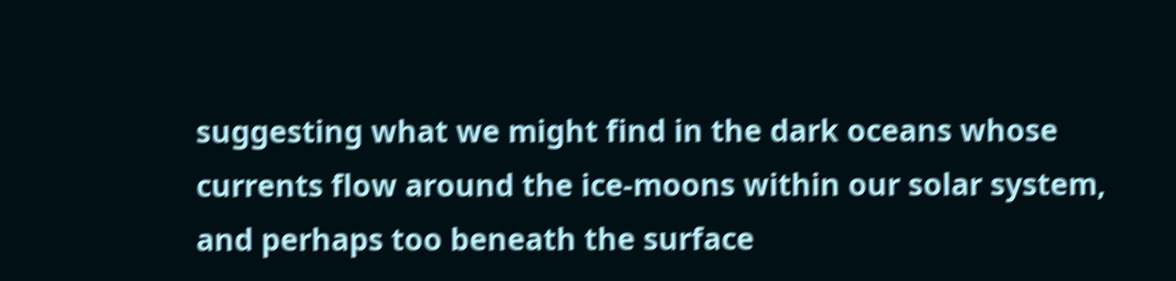suggesting what we might find in the dark oceans whose currents flow around the ice-moons within our solar system, and perhaps too beneath the surface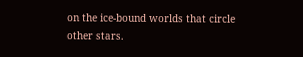on the ice-bound worlds that circle other stars.